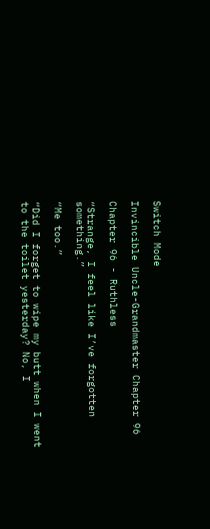Switch Mode

Invincible Uncle-Grandmaster Chapter 96

Chapter 96 - Ruthless

“Strange, I feel like I’ve forgotten something.”

“Me too.”

“Did I forget to wipe my butt when I went to the toilet yesterday? No, I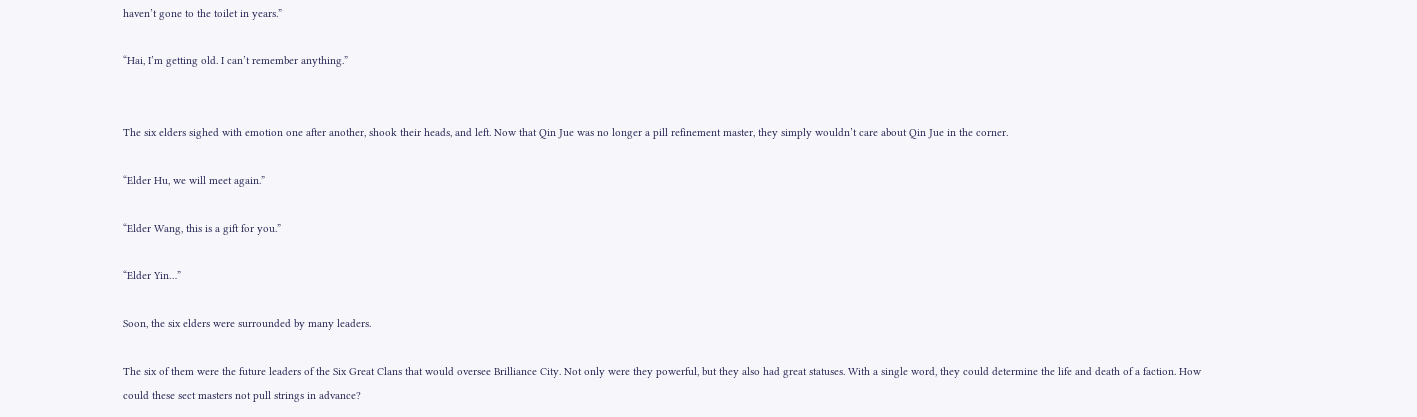haven’t gone to the toilet in years.”

“Hai, I’m getting old. I can’t remember anything.”


The six elders sighed with emotion one after another, shook their heads, and left. Now that Qin Jue was no longer a pill refinement master, they simply wouldn’t care about Qin Jue in the corner.

“Elder Hu, we will meet again.”

“Elder Wang, this is a gift for you.”

“Elder Yin…”

Soon, the six elders were surrounded by many leaders.

The six of them were the future leaders of the Six Great Clans that would oversee Brilliance City. Not only were they powerful, but they also had great statuses. With a single word, they could determine the life and death of a faction. How could these sect masters not pull strings in advance?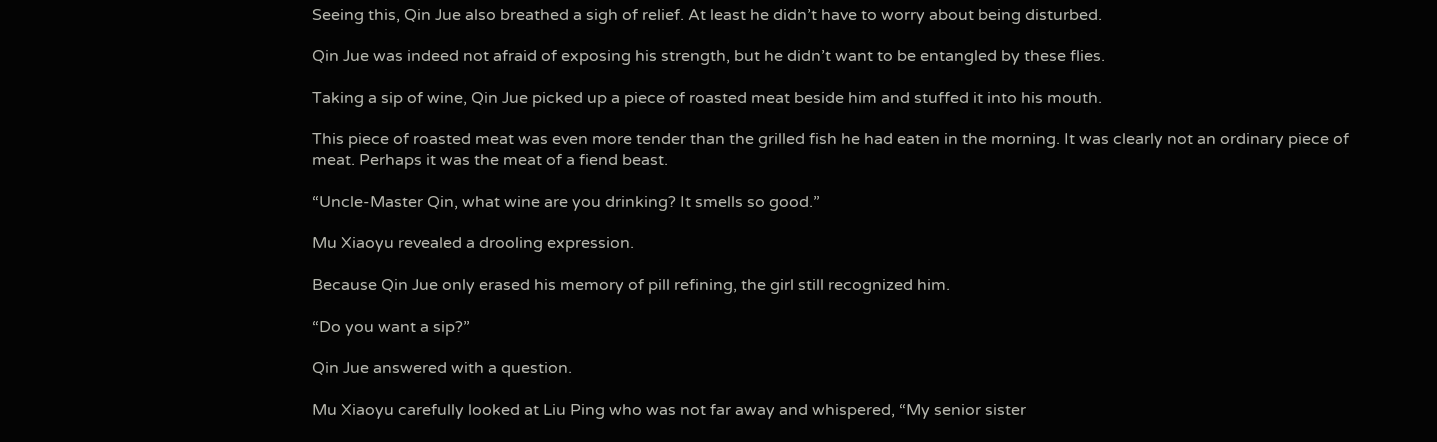Seeing this, Qin Jue also breathed a sigh of relief. At least he didn’t have to worry about being disturbed.

Qin Jue was indeed not afraid of exposing his strength, but he didn’t want to be entangled by these flies.

Taking a sip of wine, Qin Jue picked up a piece of roasted meat beside him and stuffed it into his mouth.

This piece of roasted meat was even more tender than the grilled fish he had eaten in the morning. It was clearly not an ordinary piece of meat. Perhaps it was the meat of a fiend beast.

“Uncle-Master Qin, what wine are you drinking? It smells so good.”

Mu Xiaoyu revealed a drooling expression.

Because Qin Jue only erased his memory of pill refining, the girl still recognized him.

“Do you want a sip?”

Qin Jue answered with a question.

Mu Xiaoyu carefully looked at Liu Ping who was not far away and whispered, “My senior sister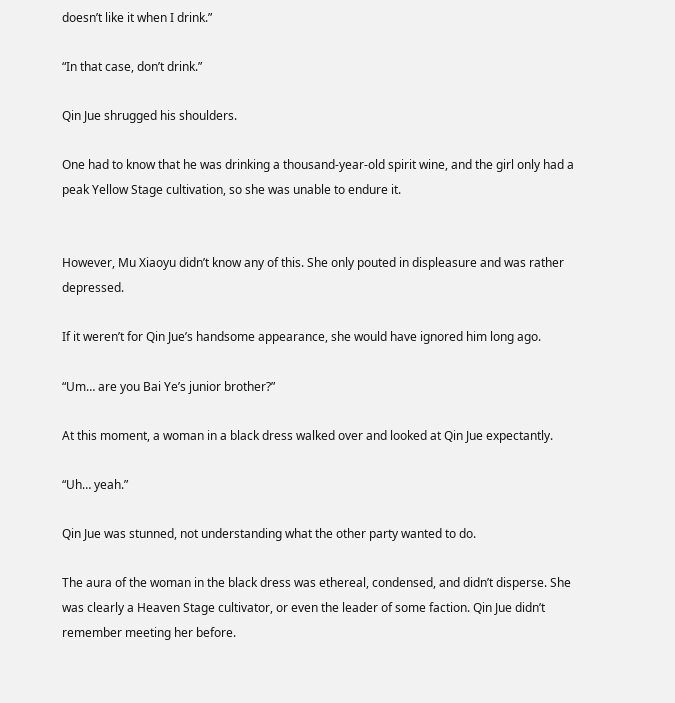doesn’t like it when I drink.”

“In that case, don’t drink.”

Qin Jue shrugged his shoulders.

One had to know that he was drinking a thousand-year-old spirit wine, and the girl only had a peak Yellow Stage cultivation, so she was unable to endure it.


However, Mu Xiaoyu didn’t know any of this. She only pouted in displeasure and was rather depressed.

If it weren’t for Qin Jue’s handsome appearance, she would have ignored him long ago.

“Um… are you Bai Ye’s junior brother?”

At this moment, a woman in a black dress walked over and looked at Qin Jue expectantly.

“Uh… yeah.”

Qin Jue was stunned, not understanding what the other party wanted to do.

The aura of the woman in the black dress was ethereal, condensed, and didn’t disperse. She was clearly a Heaven Stage cultivator, or even the leader of some faction. Qin Jue didn’t remember meeting her before.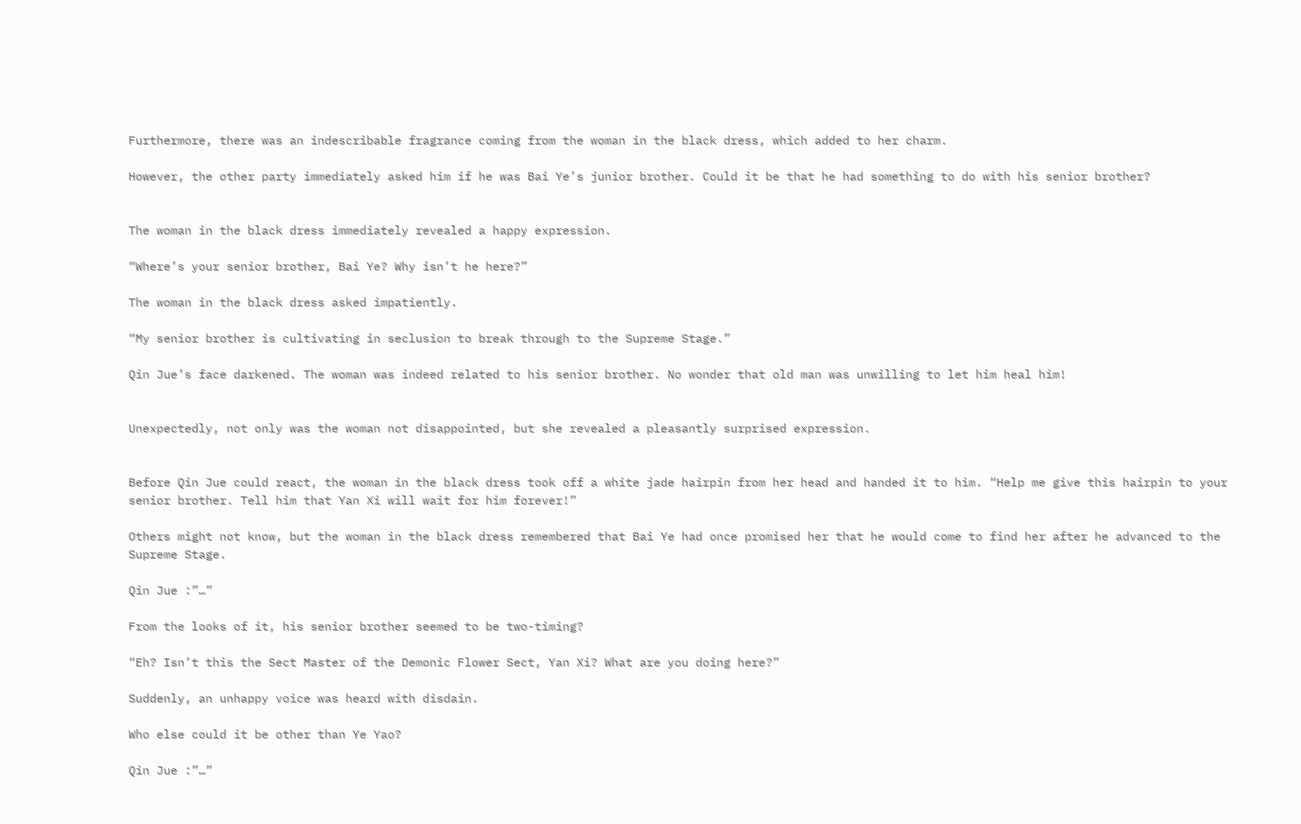Furthermore, there was an indescribable fragrance coming from the woman in the black dress, which added to her charm.

However, the other party immediately asked him if he was Bai Ye’s junior brother. Could it be that he had something to do with his senior brother?


The woman in the black dress immediately revealed a happy expression.

“Where’s your senior brother, Bai Ye? Why isn’t he here?”

The woman in the black dress asked impatiently.

“My senior brother is cultivating in seclusion to break through to the Supreme Stage.”

Qin Jue’s face darkened. The woman was indeed related to his senior brother. No wonder that old man was unwilling to let him heal him!


Unexpectedly, not only was the woman not disappointed, but she revealed a pleasantly surprised expression.


Before Qin Jue could react, the woman in the black dress took off a white jade hairpin from her head and handed it to him. “Help me give this hairpin to your senior brother. Tell him that Yan Xi will wait for him forever!”

Others might not know, but the woman in the black dress remembered that Bai Ye had once promised her that he would come to find her after he advanced to the Supreme Stage.

Qin Jue :”…”

From the looks of it, his senior brother seemed to be two-timing?

“Eh? Isn’t this the Sect Master of the Demonic Flower Sect, Yan Xi? What are you doing here?”

Suddenly, an unhappy voice was heard with disdain.

Who else could it be other than Ye Yao?

Qin Jue :”…”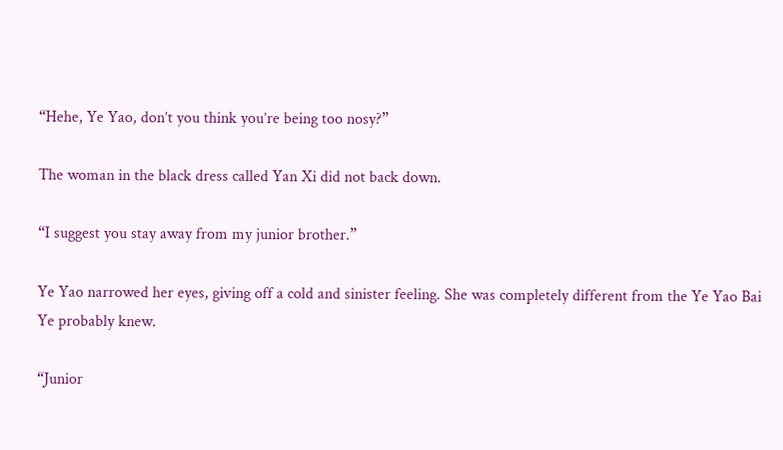“Hehe, Ye Yao, don’t you think you’re being too nosy?”

The woman in the black dress called Yan Xi did not back down.

“I suggest you stay away from my junior brother.”

Ye Yao narrowed her eyes, giving off a cold and sinister feeling. She was completely different from the Ye Yao Bai Ye probably knew.

“Junior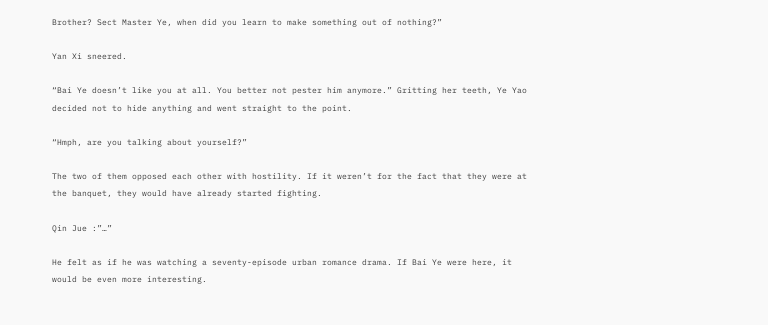Brother? Sect Master Ye, when did you learn to make something out of nothing?”

Yan Xi sneered.

“Bai Ye doesn’t like you at all. You better not pester him anymore.” Gritting her teeth, Ye Yao decided not to hide anything and went straight to the point.

“Hmph, are you talking about yourself?”

The two of them opposed each other with hostility. If it weren’t for the fact that they were at the banquet, they would have already started fighting.

Qin Jue :”…”

He felt as if he was watching a seventy-episode urban romance drama. If Bai Ye were here, it would be even more interesting.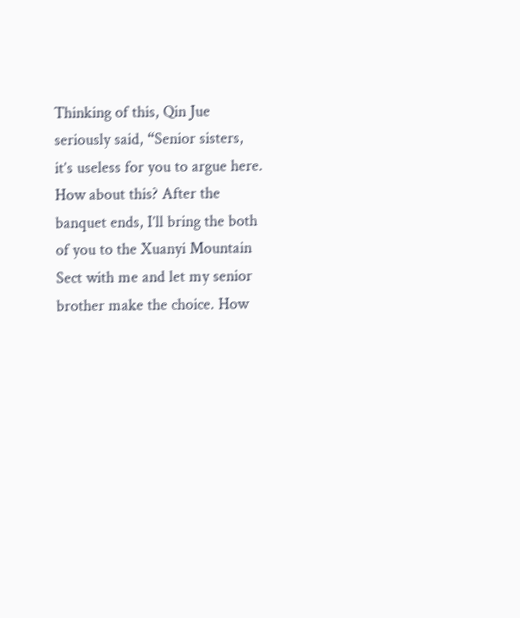Thinking of this, Qin Jue seriously said, “Senior sisters, it’s useless for you to argue here. How about this? After the banquet ends, I’ll bring the both of you to the Xuanyi Mountain Sect with me and let my senior brother make the choice. How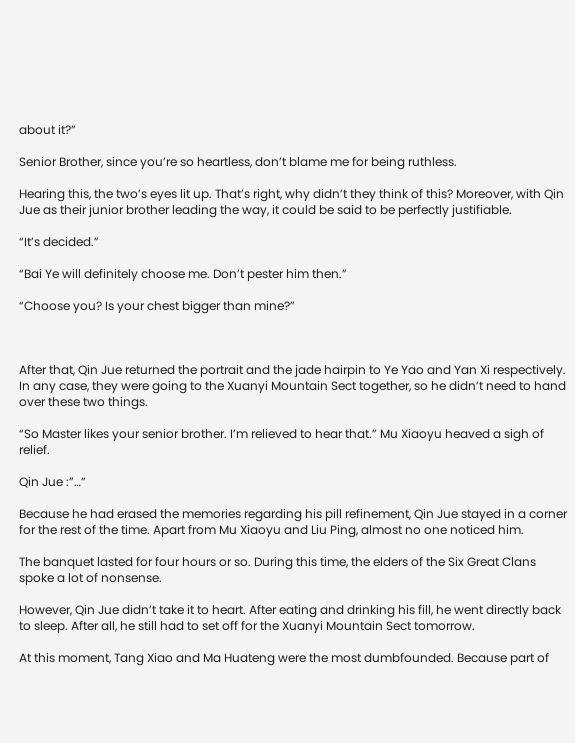about it?”

Senior Brother, since you’re so heartless, don’t blame me for being ruthless.

Hearing this, the two’s eyes lit up. That’s right, why didn’t they think of this? Moreover, with Qin Jue as their junior brother leading the way, it could be said to be perfectly justifiable.

“It’s decided.”

“Bai Ye will definitely choose me. Don’t pester him then.”

“Choose you? Is your chest bigger than mine?”



After that, Qin Jue returned the portrait and the jade hairpin to Ye Yao and Yan Xi respectively. In any case, they were going to the Xuanyi Mountain Sect together, so he didn’t need to hand over these two things.

“So Master likes your senior brother. I’m relieved to hear that.” Mu Xiaoyu heaved a sigh of relief.

Qin Jue :”…”

Because he had erased the memories regarding his pill refinement, Qin Jue stayed in a corner for the rest of the time. Apart from Mu Xiaoyu and Liu Ping, almost no one noticed him.

The banquet lasted for four hours or so. During this time, the elders of the Six Great Clans spoke a lot of nonsense.

However, Qin Jue didn’t take it to heart. After eating and drinking his fill, he went directly back to sleep. After all, he still had to set off for the Xuanyi Mountain Sect tomorrow.

At this moment, Tang Xiao and Ma Huateng were the most dumbfounded. Because part of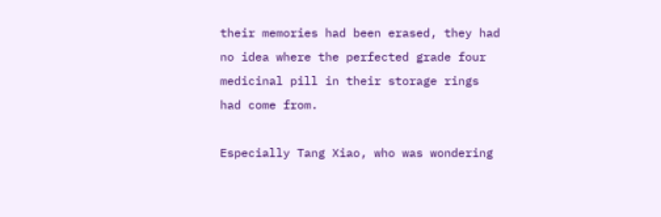their memories had been erased, they had no idea where the perfected grade four medicinal pill in their storage rings had come from.

Especially Tang Xiao, who was wondering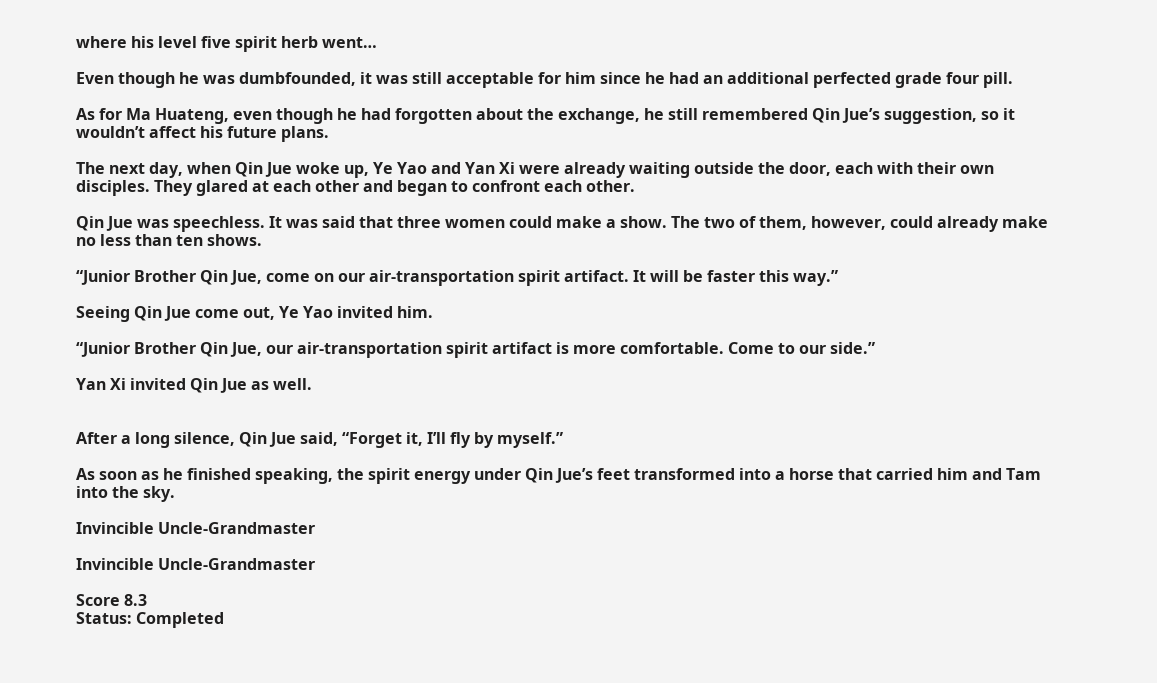where his level five spirit herb went…

Even though he was dumbfounded, it was still acceptable for him since he had an additional perfected grade four pill.

As for Ma Huateng, even though he had forgotten about the exchange, he still remembered Qin Jue’s suggestion, so it wouldn’t affect his future plans.

The next day, when Qin Jue woke up, Ye Yao and Yan Xi were already waiting outside the door, each with their own disciples. They glared at each other and began to confront each other.

Qin Jue was speechless. It was said that three women could make a show. The two of them, however, could already make no less than ten shows.

“Junior Brother Qin Jue, come on our air-transportation spirit artifact. It will be faster this way.”

Seeing Qin Jue come out, Ye Yao invited him.

“Junior Brother Qin Jue, our air-transportation spirit artifact is more comfortable. Come to our side.”

Yan Xi invited Qin Jue as well.


After a long silence, Qin Jue said, “Forget it, I’ll fly by myself.”

As soon as he finished speaking, the spirit energy under Qin Jue’s feet transformed into a horse that carried him and Tam into the sky.

Invincible Uncle-Grandmaster

Invincible Uncle-Grandmaster

Score 8.3
Status: Completed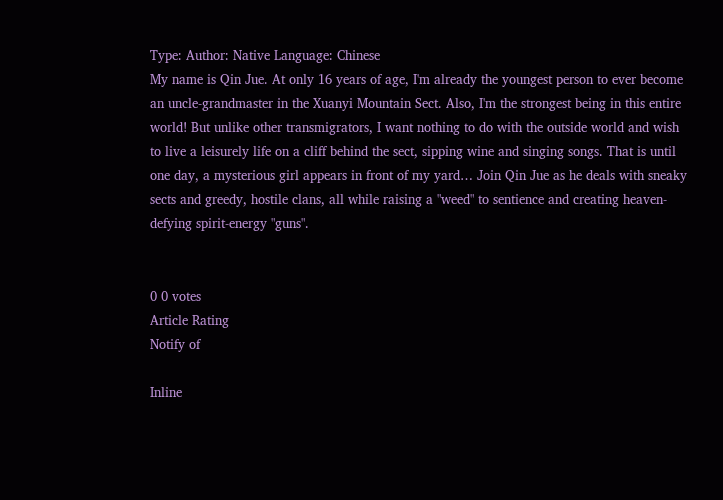Type: Author: Native Language: Chinese
My name is Qin Jue. At only 16 years of age, I'm already the youngest person to ever become an uncle-grandmaster in the Xuanyi Mountain Sect. Also, I'm the strongest being in this entire world! But unlike other transmigrators, I want nothing to do with the outside world and wish to live a leisurely life on a cliff behind the sect, sipping wine and singing songs. That is until one day, a mysterious girl appears in front of my yard… Join Qin Jue as he deals with sneaky sects and greedy, hostile clans, all while raising a "weed" to sentience and creating heaven-defying spirit-energy "guns".


0 0 votes
Article Rating
Notify of

Inline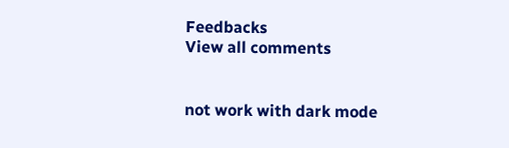Feedbacks
View all comments


not work with dark mode